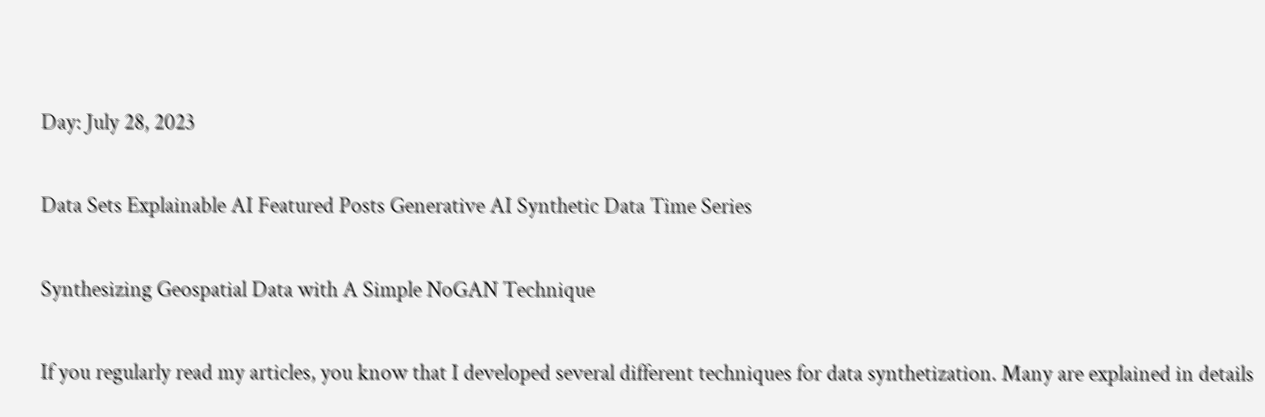Day: July 28, 2023

Data Sets Explainable AI Featured Posts Generative AI Synthetic Data Time Series

Synthesizing Geospatial Data with A Simple NoGAN Technique

If you regularly read my articles, you know that I developed several different techniques for data synthetization. Many are explained in details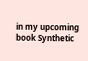in my upcoming book Synthetic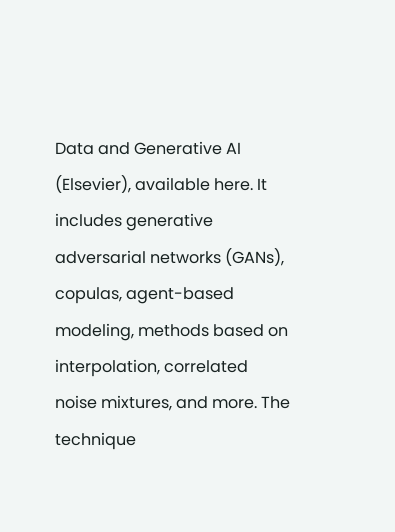Data and Generative AI (Elsevier), available here. It includes generative adversarial networks (GANs), copulas, agent-based modeling, methods based on interpolation, correlated noise mixtures, and more. The technique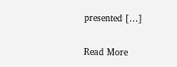presented […]

Read More